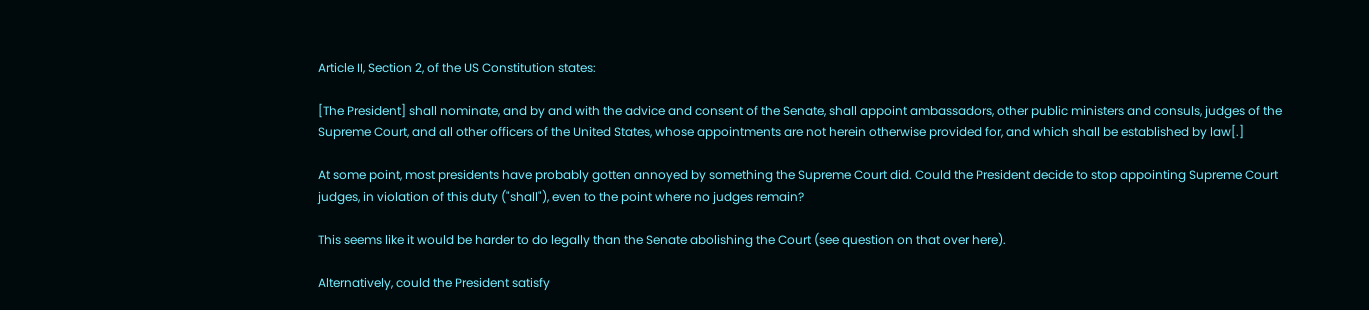Article II, Section 2, of the US Constitution states:

[The President] shall nominate, and by and with the advice and consent of the Senate, shall appoint ambassadors, other public ministers and consuls, judges of the Supreme Court, and all other officers of the United States, whose appointments are not herein otherwise provided for, and which shall be established by law[.]

At some point, most presidents have probably gotten annoyed by something the Supreme Court did. Could the President decide to stop appointing Supreme Court judges, in violation of this duty ("shall"), even to the point where no judges remain?

This seems like it would be harder to do legally than the Senate abolishing the Court (see question on that over here).

Alternatively, could the President satisfy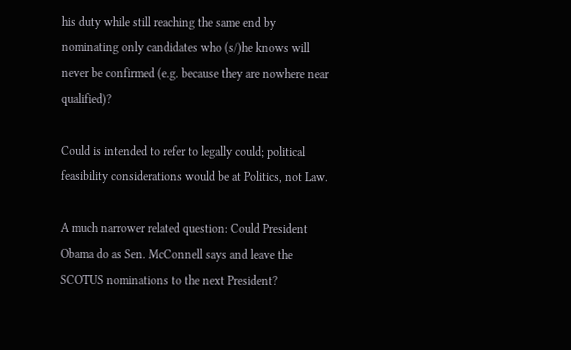his duty while still reaching the same end by nominating only candidates who (s/)he knows will never be confirmed (e.g. because they are nowhere near qualified)?

Could is intended to refer to legally could; political feasibility considerations would be at Politics, not Law.

A much narrower related question: Could President Obama do as Sen. McConnell says and leave the SCOTUS nominations to the next President?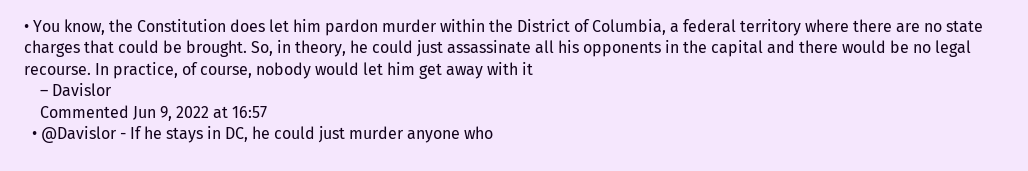• You know, the Constitution does let him pardon murder within the District of Columbia, a federal territory where there are no state charges that could be brought. So, in theory, he could just assassinate all his opponents in the capital and there would be no legal recourse. In practice, of course, nobody would let him get away with it
    – Davislor
    Commented Jun 9, 2022 at 16:57
  • @Davislor - If he stays in DC, he could just murder anyone who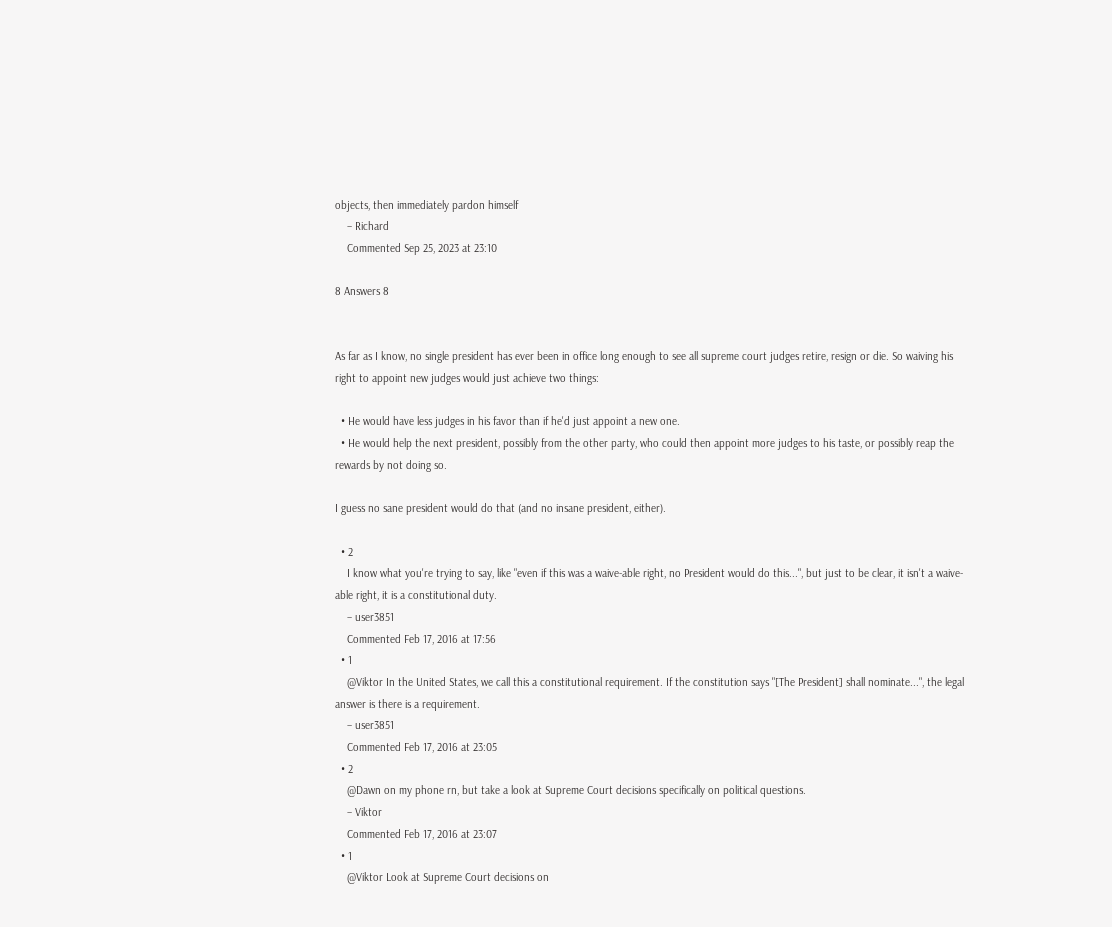objects, then immediately pardon himself
    – Richard
    Commented Sep 25, 2023 at 23:10

8 Answers 8


As far as I know, no single president has ever been in office long enough to see all supreme court judges retire, resign or die. So waiving his right to appoint new judges would just achieve two things:

  • He would have less judges in his favor than if he'd just appoint a new one.
  • He would help the next president, possibly from the other party, who could then appoint more judges to his taste, or possibly reap the rewards by not doing so.

I guess no sane president would do that (and no insane president, either).

  • 2
    I know what you're trying to say, like "even if this was a waive-able right, no President would do this...", but just to be clear, it isn't a waive-able right, it is a constitutional duty.
    – user3851
    Commented Feb 17, 2016 at 17:56
  • 1
    @Viktor In the United States, we call this a constitutional requirement. If the constitution says "[The President] shall nominate...", the legal answer is there is a requirement.
    – user3851
    Commented Feb 17, 2016 at 23:05
  • 2
    @Dawn on my phone rn, but take a look at Supreme Court decisions specifically on political questions.
    – Viktor
    Commented Feb 17, 2016 at 23:07
  • 1
    @Viktor Look at Supreme Court decisions on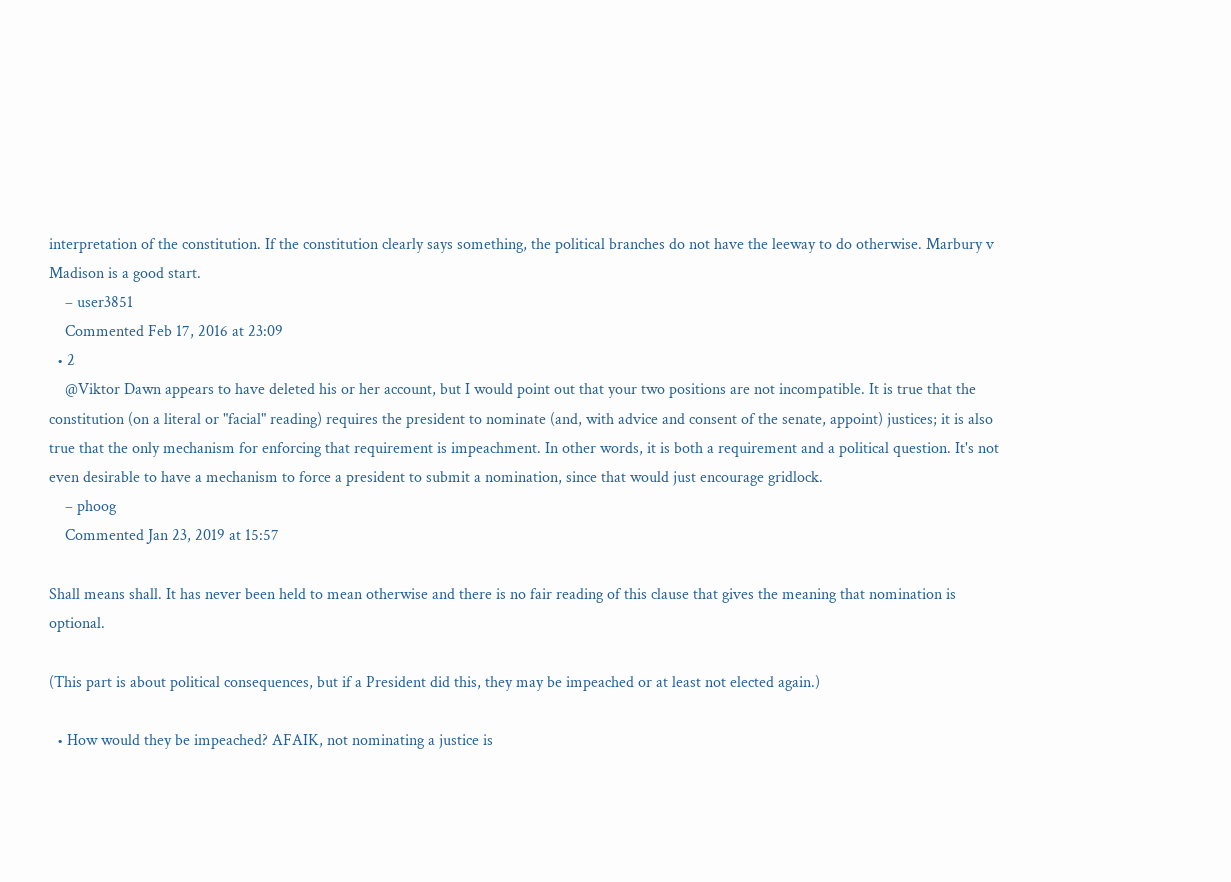interpretation of the constitution. If the constitution clearly says something, the political branches do not have the leeway to do otherwise. Marbury v Madison is a good start.
    – user3851
    Commented Feb 17, 2016 at 23:09
  • 2
    @Viktor Dawn appears to have deleted his or her account, but I would point out that your two positions are not incompatible. It is true that the constitution (on a literal or "facial" reading) requires the president to nominate (and, with advice and consent of the senate, appoint) justices; it is also true that the only mechanism for enforcing that requirement is impeachment. In other words, it is both a requirement and a political question. It's not even desirable to have a mechanism to force a president to submit a nomination, since that would just encourage gridlock.
    – phoog
    Commented Jan 23, 2019 at 15:57

Shall means shall. It has never been held to mean otherwise and there is no fair reading of this clause that gives the meaning that nomination is optional.

(This part is about political consequences, but if a President did this, they may be impeached or at least not elected again.)

  • How would they be impeached? AFAIK, not nominating a justice is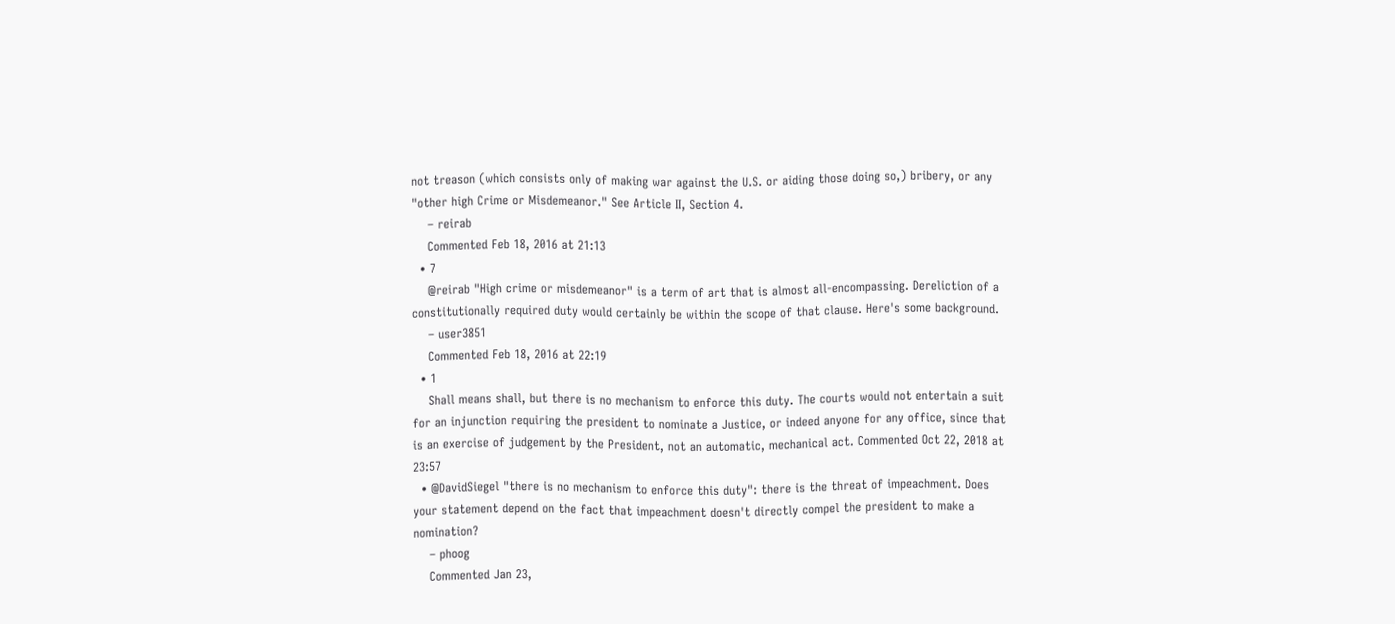not treason (which consists only of making war against the U.S. or aiding those doing so,) bribery, or any "other high Crime or Misdemeanor." See Article II, Section 4.
    – reirab
    Commented Feb 18, 2016 at 21:13
  • 7
    @reirab "High crime or misdemeanor" is a term of art that is almost all-encompassing. Dereliction of a constitutionally required duty would certainly be within the scope of that clause. Here's some background.
    – user3851
    Commented Feb 18, 2016 at 22:19
  • 1
    Shall means shall, but there is no mechanism to enforce this duty. The courts would not entertain a suit for an injunction requiring the president to nominate a Justice, or indeed anyone for any office, since that is an exercise of judgement by the President, not an automatic, mechanical act. Commented Oct 22, 2018 at 23:57
  • @DavidSiegel "there is no mechanism to enforce this duty": there is the threat of impeachment. Does your statement depend on the fact that impeachment doesn't directly compel the president to make a nomination?
    – phoog
    Commented Jan 23,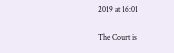2019 at 16:01

The Court is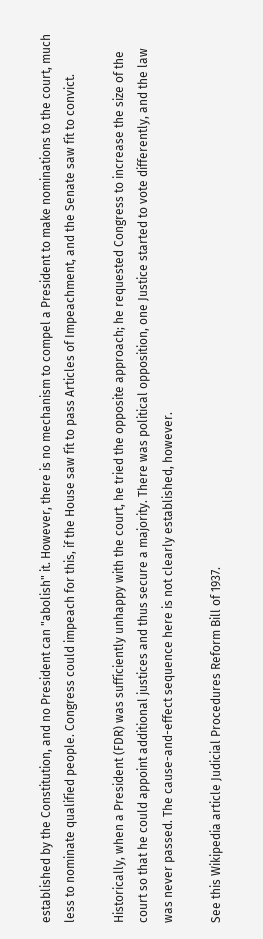established by the Constitution, and no President can "abolish" it. However, there is no mechanism to compel a President to make nominations to the court, much less to nominate qualified people. Congress could impeach for this, if the House saw fit to pass Articles of Impeachment, and the Senate saw fit to convict.

Historically, when a President (FDR) was sufficiently unhappy with the court, he tried the opposite approach; he requested Congress to increase the size of the court so that he could appoint additional justices and thus secure a majority. There was political opposition, one Justice started to vote differently, and the law was never passed. The cause-and-effect sequence here is not clearly established, however.

See this Wikipedia article Judicial Procedures Reform Bill of 1937.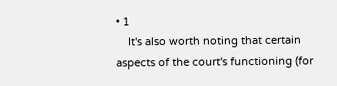• 1
    It's also worth noting that certain aspects of the court's functioning (for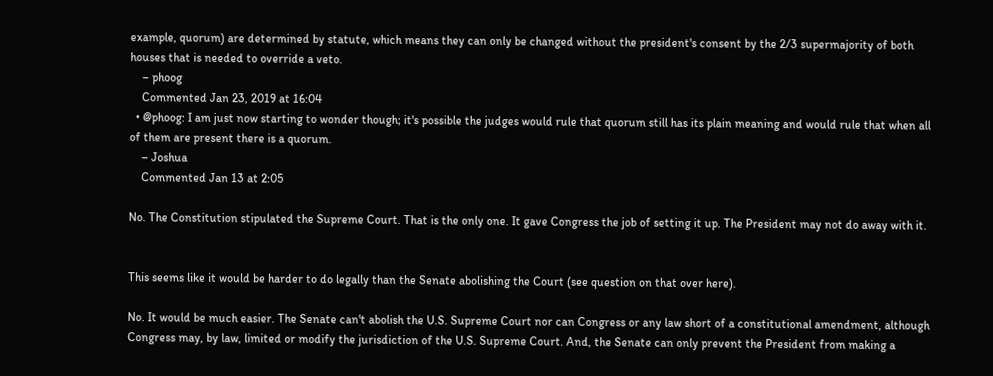example, quorum) are determined by statute, which means they can only be changed without the president's consent by the 2/3 supermajority of both houses that is needed to override a veto.
    – phoog
    Commented Jan 23, 2019 at 16:04
  • @phoog: I am just now starting to wonder though; it's possible the judges would rule that quorum still has its plain meaning and would rule that when all of them are present there is a quorum.
    – Joshua
    Commented Jan 13 at 2:05

No. The Constitution stipulated the Supreme Court. That is the only one. It gave Congress the job of setting it up. The President may not do away with it.


This seems like it would be harder to do legally than the Senate abolishing the Court (see question on that over here).

No. It would be much easier. The Senate can't abolish the U.S. Supreme Court nor can Congress or any law short of a constitutional amendment, although Congress may, by law, limited or modify the jurisdiction of the U.S. Supreme Court. And, the Senate can only prevent the President from making a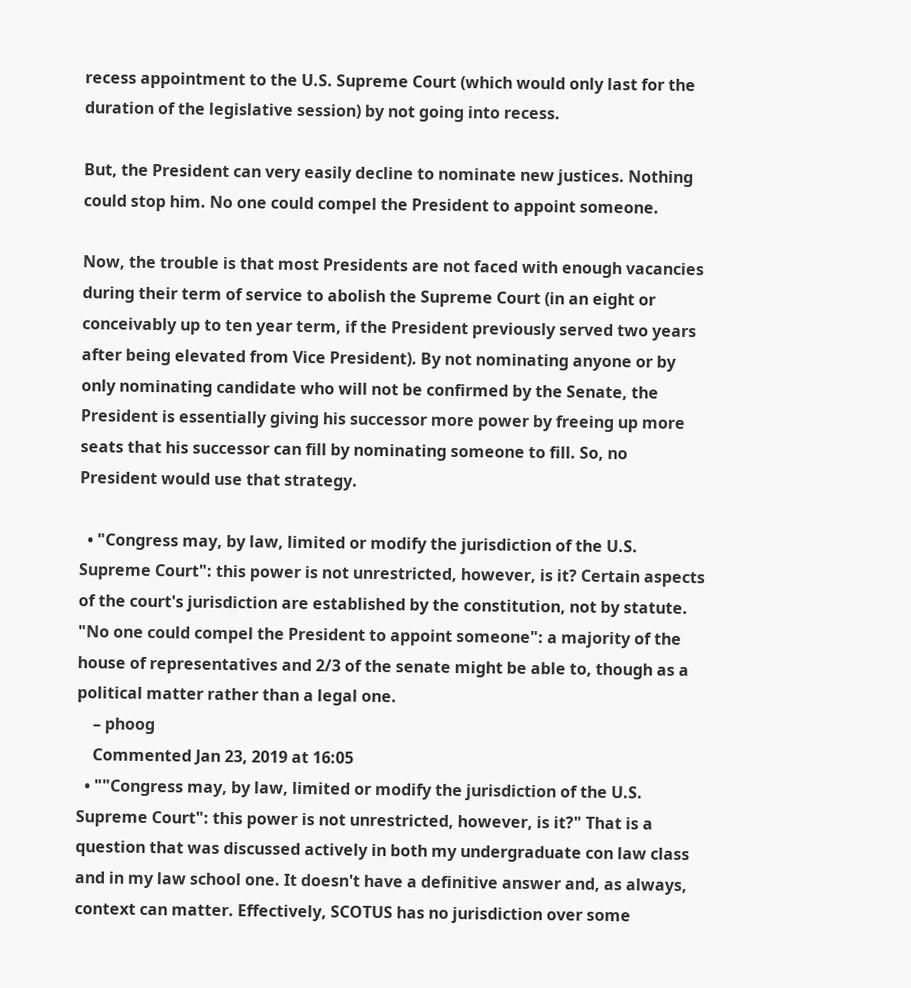recess appointment to the U.S. Supreme Court (which would only last for the duration of the legislative session) by not going into recess.

But, the President can very easily decline to nominate new justices. Nothing could stop him. No one could compel the President to appoint someone.

Now, the trouble is that most Presidents are not faced with enough vacancies during their term of service to abolish the Supreme Court (in an eight or conceivably up to ten year term, if the President previously served two years after being elevated from Vice President). By not nominating anyone or by only nominating candidate who will not be confirmed by the Senate, the President is essentially giving his successor more power by freeing up more seats that his successor can fill by nominating someone to fill. So, no President would use that strategy.

  • "Congress may, by law, limited or modify the jurisdiction of the U.S. Supreme Court": this power is not unrestricted, however, is it? Certain aspects of the court's jurisdiction are established by the constitution, not by statute. "No one could compel the President to appoint someone": a majority of the house of representatives and 2/3 of the senate might be able to, though as a political matter rather than a legal one.
    – phoog
    Commented Jan 23, 2019 at 16:05
  • ""Congress may, by law, limited or modify the jurisdiction of the U.S. Supreme Court": this power is not unrestricted, however, is it?" That is a question that was discussed actively in both my undergraduate con law class and in my law school one. It doesn't have a definitive answer and, as always, context can matter. Effectively, SCOTUS has no jurisdiction over some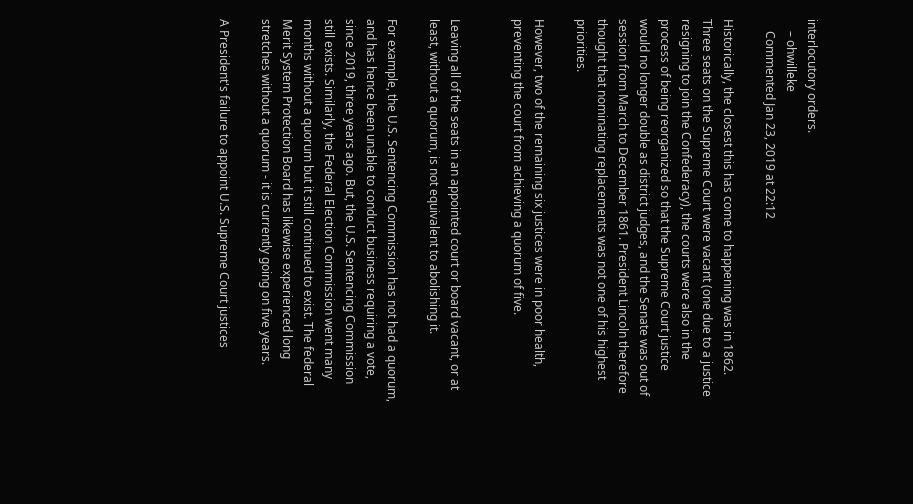interlocutory orders.
    – ohwilleke
    Commented Jan 23, 2019 at 22:12

Historically, the closest this has come to happening was in 1862. Three seats on the Supreme Court were vacant (one due to a justice resigning to join the Confederacy), the courts were also in the process of being reorganized so that the Supreme Court justice would no longer double as district judges, and the Senate was out of session from March to December 1861. President Lincoln therefore thought that nominating replacements was not one of his highest priorities.

However, two of the remaining six justices were in poor health, preventing the court from achieving a quorum of five.


Leaving all of the seats in an appointed court or board vacant, or at least, without a quorum, is not equivalent to abolishing it.

For example, the U.S. Sentencing Commission has not had a quorum, and has hence been unable to conduct business requiring a vote, since 2019, three years ago. But, the U.S. Sentencing Commission still exists. Similarly, the Federal Election Commission went many months without a quorum but it still continued to exist. The federal Merit System Protection Board has likewise experienced long stretches without a quorum - it is currently going on five years.

A President's failure to appoint U.S. Supreme Court justices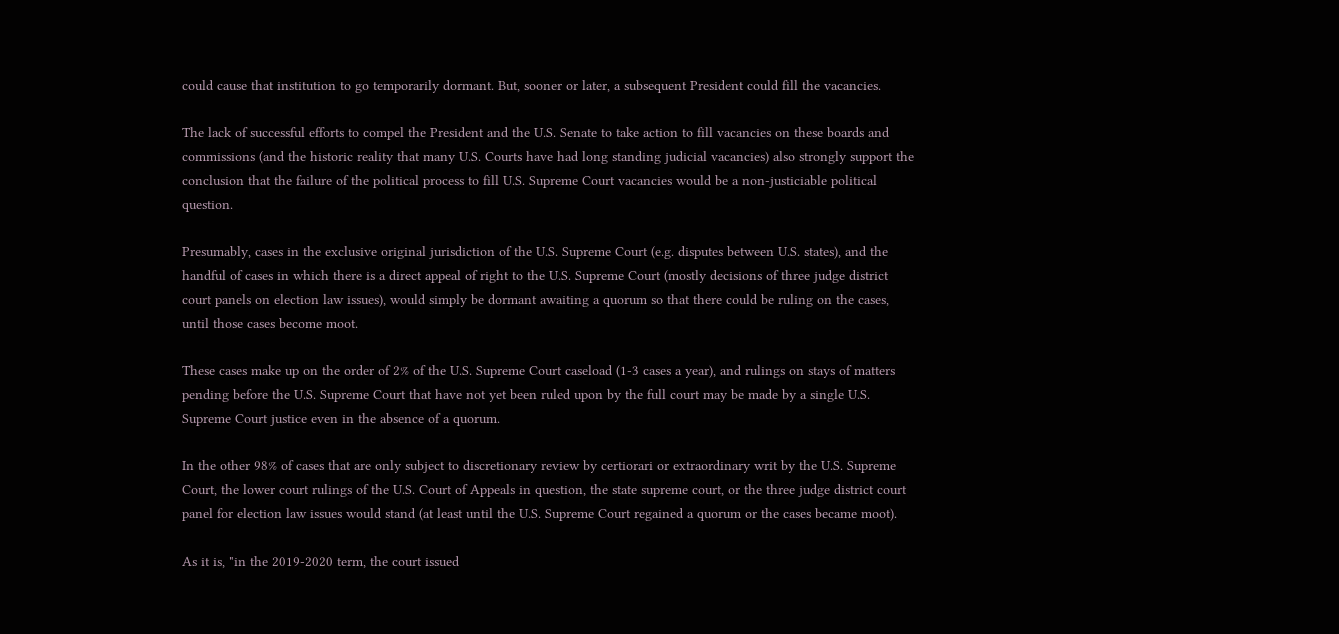could cause that institution to go temporarily dormant. But, sooner or later, a subsequent President could fill the vacancies.

The lack of successful efforts to compel the President and the U.S. Senate to take action to fill vacancies on these boards and commissions (and the historic reality that many U.S. Courts have had long standing judicial vacancies) also strongly support the conclusion that the failure of the political process to fill U.S. Supreme Court vacancies would be a non-justiciable political question.

Presumably, cases in the exclusive original jurisdiction of the U.S. Supreme Court (e.g. disputes between U.S. states), and the handful of cases in which there is a direct appeal of right to the U.S. Supreme Court (mostly decisions of three judge district court panels on election law issues), would simply be dormant awaiting a quorum so that there could be ruling on the cases, until those cases become moot.

These cases make up on the order of 2% of the U.S. Supreme Court caseload (1-3 cases a year), and rulings on stays of matters pending before the U.S. Supreme Court that have not yet been ruled upon by the full court may be made by a single U.S. Supreme Court justice even in the absence of a quorum.

In the other 98% of cases that are only subject to discretionary review by certiorari or extraordinary writ by the U.S. Supreme Court, the lower court rulings of the U.S. Court of Appeals in question, the state supreme court, or the three judge district court panel for election law issues would stand (at least until the U.S. Supreme Court regained a quorum or the cases became moot).

As it is, "in the 2019-2020 term, the court issued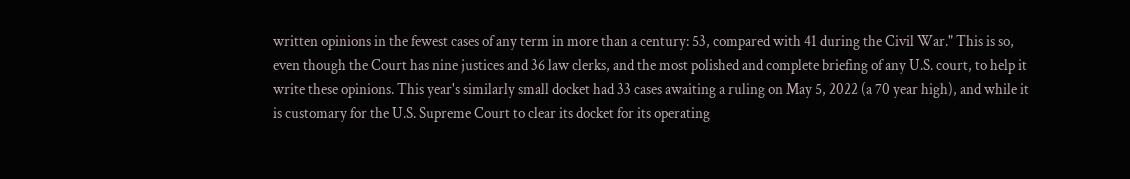written opinions in the fewest cases of any term in more than a century: 53, compared with 41 during the Civil War." This is so, even though the Court has nine justices and 36 law clerks, and the most polished and complete briefing of any U.S. court, to help it write these opinions. This year's similarly small docket had 33 cases awaiting a ruling on May 5, 2022 (a 70 year high), and while it is customary for the U.S. Supreme Court to clear its docket for its operating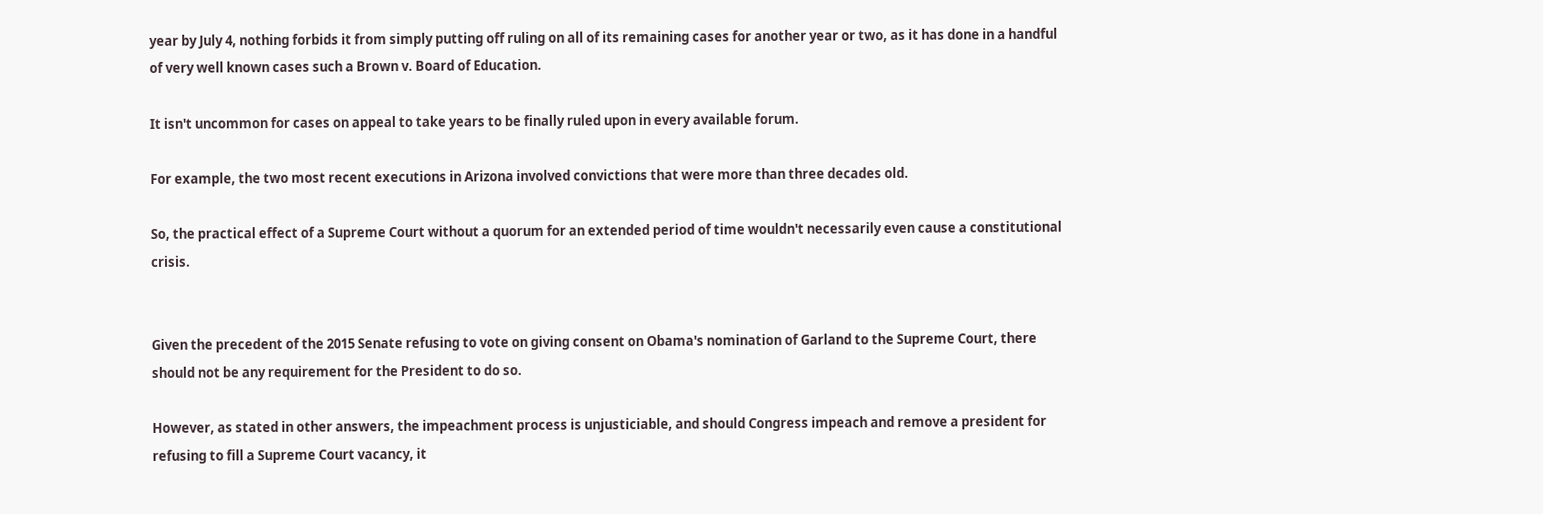year by July 4, nothing forbids it from simply putting off ruling on all of its remaining cases for another year or two, as it has done in a handful of very well known cases such a Brown v. Board of Education.

It isn't uncommon for cases on appeal to take years to be finally ruled upon in every available forum.

For example, the two most recent executions in Arizona involved convictions that were more than three decades old.

So, the practical effect of a Supreme Court without a quorum for an extended period of time wouldn't necessarily even cause a constitutional crisis.


Given the precedent of the 2015 Senate refusing to vote on giving consent on Obama's nomination of Garland to the Supreme Court, there should not be any requirement for the President to do so.

However, as stated in other answers, the impeachment process is unjusticiable, and should Congress impeach and remove a president for refusing to fill a Supreme Court vacancy, it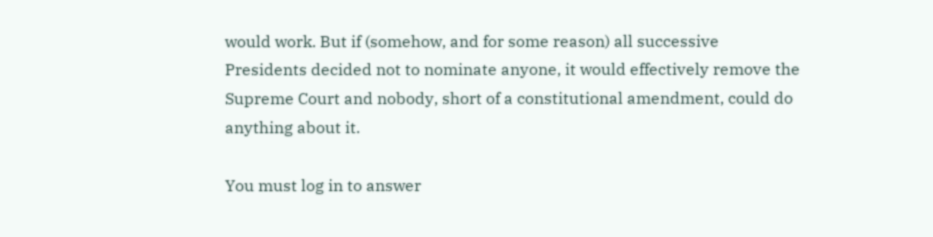would work. But if (somehow, and for some reason) all successive Presidents decided not to nominate anyone, it would effectively remove the Supreme Court and nobody, short of a constitutional amendment, could do anything about it.

You must log in to answer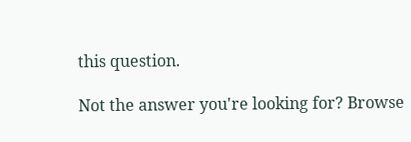this question.

Not the answer you're looking for? Browse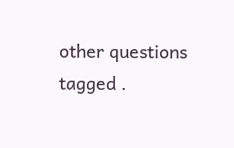other questions tagged .